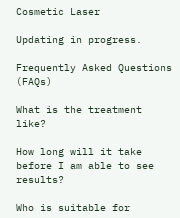Cosmetic Laser

Updating in progress.

Frequently Asked Questions (FAQs)

What is the treatment like?

How long will it take before I am able to see results?

Who is suitable for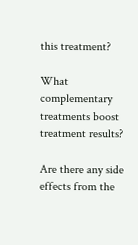this treatment?

What complementary treatments boost treatment results?

Are there any side effects from the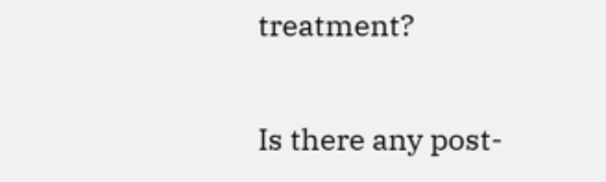treatment?

Is there any post-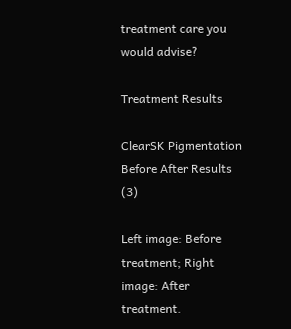treatment care you would advise?

Treatment Results

ClearSK Pigmentation Before After Results (3)

Left image: Before treatment; Right image: After treatment.